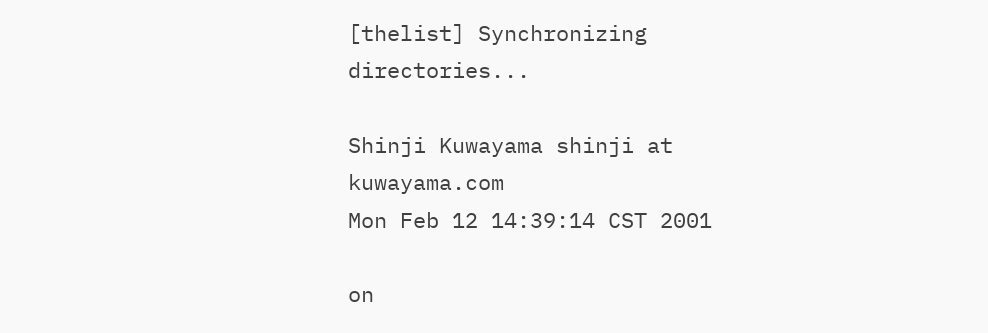[thelist] Synchronizing directories...

Shinji Kuwayama shinji at kuwayama.com
Mon Feb 12 14:39:14 CST 2001

on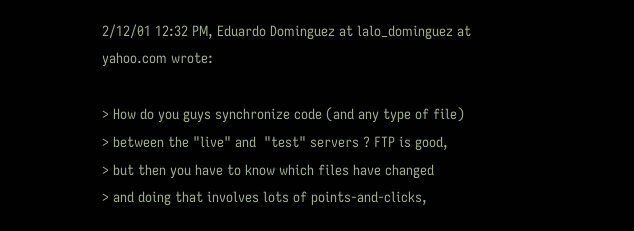2/12/01 12:32 PM, Eduardo Dominguez at lalo_dominguez at yahoo.com wrote:

> How do you guys synchronize code (and any type of file)
> between the "live" and  "test" servers ? FTP is good,
> but then you have to know which files have changed
> and doing that involves lots of points-and-clicks,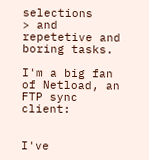selections
> and repetetive and boring tasks.

I'm a big fan of Netload, an FTP sync client:


I've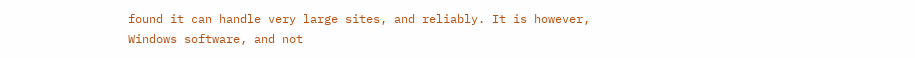found it can handle very large sites, and reliably. It is however,
Windows software, and not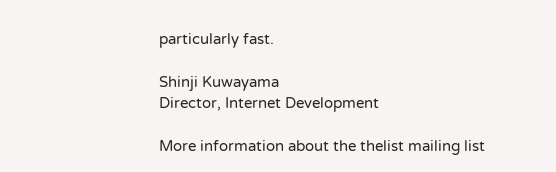particularly fast.

Shinji Kuwayama
Director, Internet Development

More information about the thelist mailing list